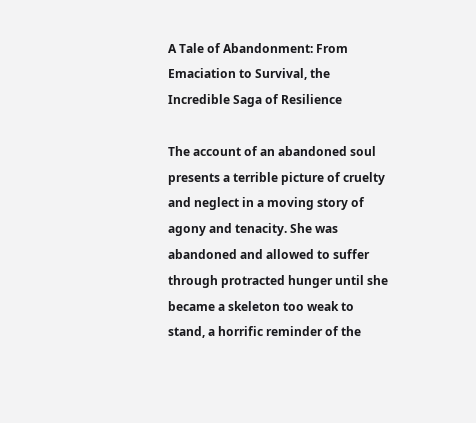A Tale of Abandonment: From Emaciation to Survival, the Incredible Saga of Resilience

The account of an abandoned soul presents a terrible picture of cruelty and neglect in a moving story of agony and tenacity. She was abandoned and allowed to suffer through protracted hunger until she became a skeleton too weak to stand, a horrific reminder of the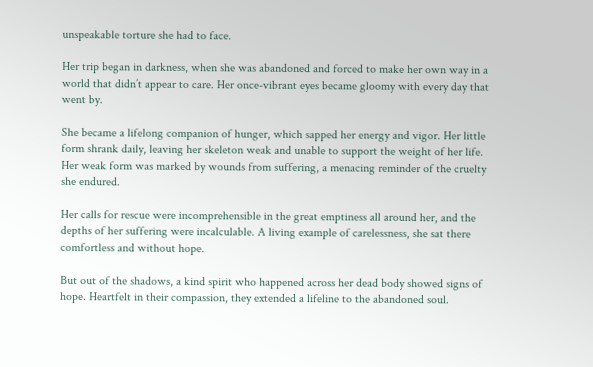unspeakable torture she had to face.

Her trip began in darkness, when she was abandoned and forced to make her own way in a world that didn’t appear to care. Her once-vibrant eyes became gloomy with every day that went by.

She became a lifelong companion of hunger, which sapped her energy and vigor. Her little form shrank daily, leaving her skeleton weak and unable to support the weight of her life. Her weak form was marked by wounds from suffering, a menacing reminder of the cruelty she endured.

Her calls for rescue were incomprehensible in the great emptiness all around her, and the depths of her suffering were incalculable. A living example of carelessness, she sat there comfortless and without hope.

But out of the shadows, a kind spirit who happened across her dead body showed signs of hope. Heartfelt in their compassion, they extended a lifeline to the abandoned soul.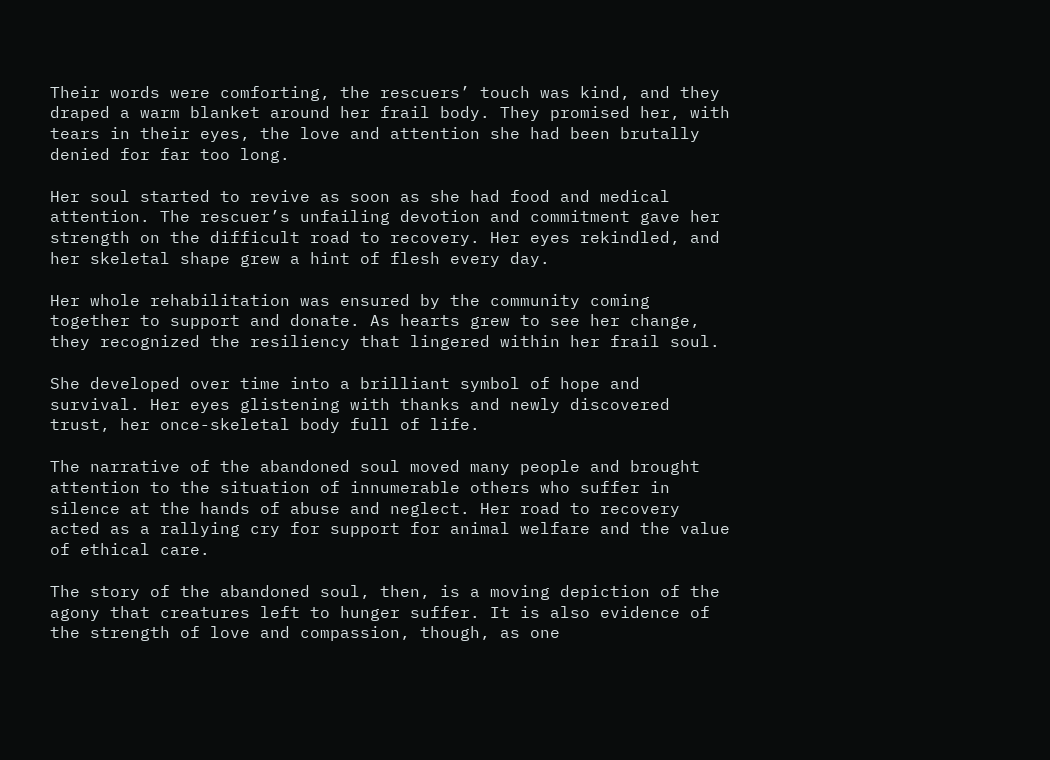Their words were comforting, the rescuers’ touch was kind, and they draped a warm blanket around her frail body. They promised her, with tears in their eyes, the love and attention she had been brutally denied for far too long.

Her soul started to revive as soon as she had food and medical attention. The rescuer’s unfailing devotion and commitment gave her strength on the difficult road to recovery. Her eyes rekindled, and her skeletal shape grew a hint of flesh every day.

Her whole rehabilitation was ensured by the community coming together to support and donate. As hearts grew to see her change, they recognized the resiliency that lingered within her frail soul.

She developed over time into a brilliant symbol of hope and survival. Her eyes glistening with thanks and newly discovered trust, her once-skeletal body full of life.

The narrative of the abandoned soul moved many people and brought attention to the situation of innumerable others who suffer in silence at the hands of abuse and neglect. Her road to recovery acted as a rallying cry for support for animal welfare and the value of ethical care.

The story of the abandoned soul, then, is a moving depiction of the agony that creatures left to hunger suffer. It is also evidence of the strength of love and compassion, though, as one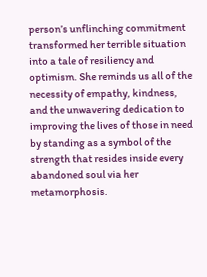person’s unflinching commitment transformed her terrible situation into a tale of resiliency and optimism. She reminds us all of the necessity of empathy, kindness, and the unwavering dedication to improving the lives of those in need by standing as a symbol of the strength that resides inside every abandoned soul via her metamorphosis.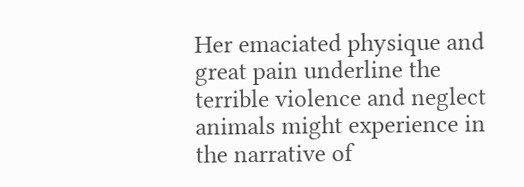Her emaciated physique and great pain underline the terrible violence and neglect animals might experience in the narrative of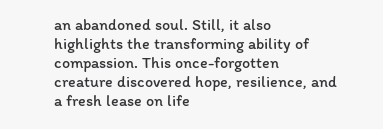an abandoned soul. Still, it also highlights the transforming ability of compassion. This once-forgotten creature discovered hope, resilience, and a fresh lease on life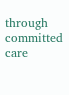through committed care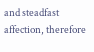and steadfast affection, therefore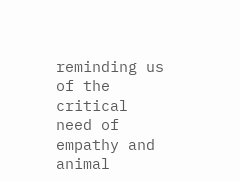reminding us of the critical need of empathy and animal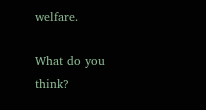welfare.

What do you think?